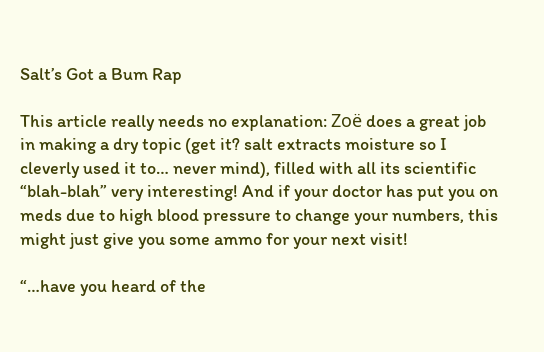Salt’s Got a Bum Rap

This article really needs no explanation: Zoë does a great job in making a dry topic (get it? salt extracts moisture so I cleverly used it to… never mind), filled with all its scientific “blah-blah” very interesting! And if your doctor has put you on meds due to high blood pressure to change your numbers, this might just give you some ammo for your next visit!

“…have you heard of the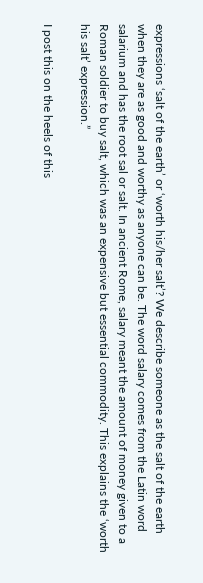expressions ‘salt of the earth’ or ‘worth his/her salt’? We describe someone as the salt of the earth when they are as good and worthy as anyone can be. The word salary comes from the Latin word salarium and has the root sal or salt. In ancient Rome, salary meant the amount of money given to a Roman soldier to buy salt, which was an expensive but essential commodity. This explains the ‘worth his salt’ expression.”

I post this on the heels of this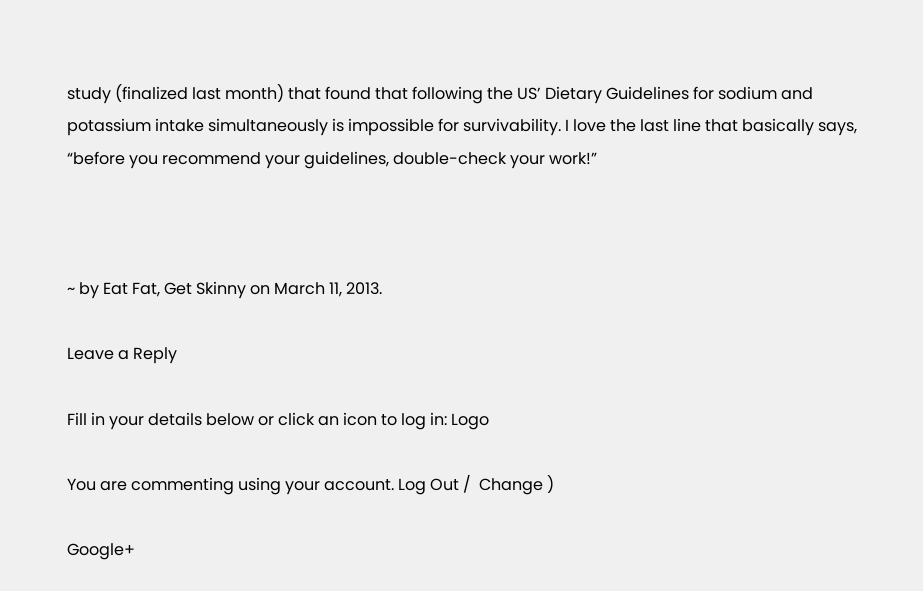study (finalized last month) that found that following the US’ Dietary Guidelines for sodium and potassium intake simultaneously is impossible for survivability. I love the last line that basically says, “before you recommend your guidelines, double-check your work!”



~ by Eat Fat, Get Skinny on March 11, 2013.

Leave a Reply

Fill in your details below or click an icon to log in: Logo

You are commenting using your account. Log Out /  Change )

Google+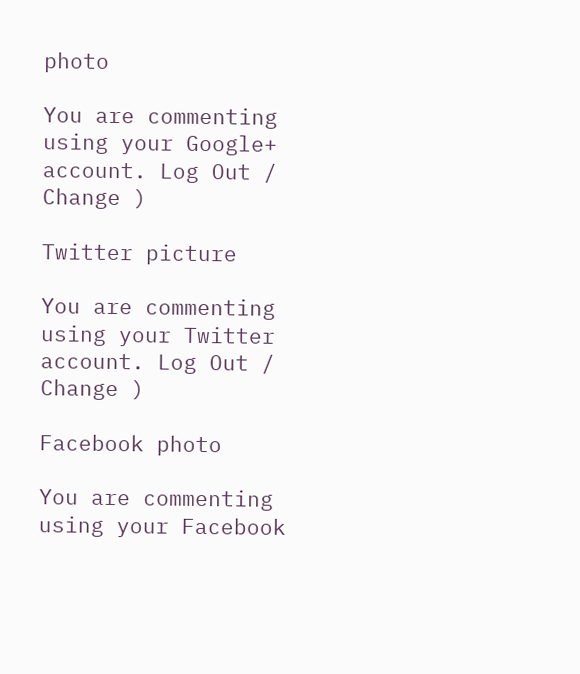photo

You are commenting using your Google+ account. Log Out /  Change )

Twitter picture

You are commenting using your Twitter account. Log Out /  Change )

Facebook photo

You are commenting using your Facebook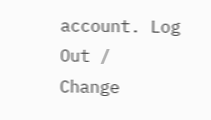account. Log Out /  Change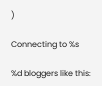)

Connecting to %s

%d bloggers like this: